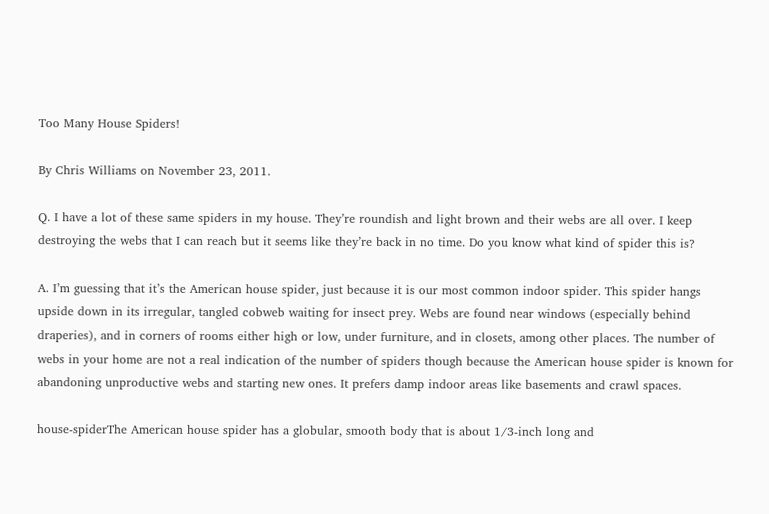Too Many House Spiders!

By Chris Williams on November 23, 2011.

Q. I have a lot of these same spiders in my house. They’re roundish and light brown and their webs are all over. I keep destroying the webs that I can reach but it seems like they’re back in no time. Do you know what kind of spider this is?

A. I’m guessing that it’s the American house spider, just because it is our most common indoor spider. This spider hangs upside down in its irregular, tangled cobweb waiting for insect prey. Webs are found near windows (especially behind draperies), and in corners of rooms either high or low, under furniture, and in closets, among other places. The number of webs in your home are not a real indication of the number of spiders though because the American house spider is known for abandoning unproductive webs and starting new ones. It prefers damp indoor areas like basements and crawl spaces.

house-spiderThe American house spider has a globular, smooth body that is about 1/3-inch long and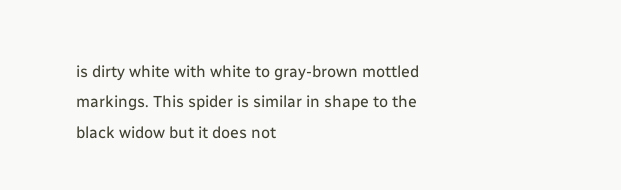is dirty white with white to gray-brown mottled markings. This spider is similar in shape to the black widow but it does not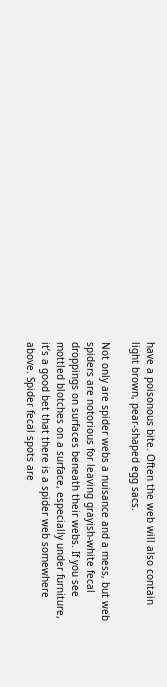have a poisonous bite. Often the web will also contain light brown, pear-shaped egg sacs.

Not only are spider webs a nuisance and a mess, but web spiders are notorious for leaving grayish-white fecal droppings on surfaces beneath their webs. If you see mottled blotches on a surface, especially under furniture, it’s a good bet that there is a spider web somewhere above. Spider fecal spots are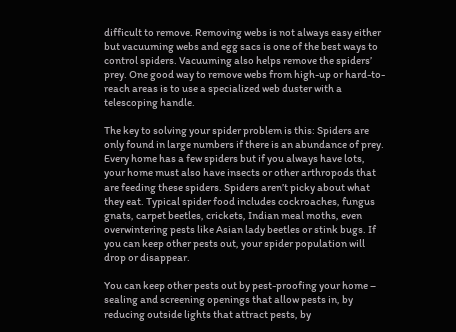difficult to remove. Removing webs is not always easy either but vacuuming webs and egg sacs is one of the best ways to control spiders. Vacuuming also helps remove the spiders’ prey. One good way to remove webs from high-up or hard-to-reach areas is to use a specialized web duster with a telescoping handle.

The key to solving your spider problem is this: Spiders are only found in large numbers if there is an abundance of prey. Every home has a few spiders but if you always have lots, your home must also have insects or other arthropods that are feeding these spiders. Spiders aren’t picky about what they eat. Typical spider food includes cockroaches, fungus gnats, carpet beetles, crickets, Indian meal moths, even overwintering pests like Asian lady beetles or stink bugs. If you can keep other pests out, your spider population will drop or disappear.

You can keep other pests out by pest-proofing your home – sealing and screening openings that allow pests in, by reducing outside lights that attract pests, by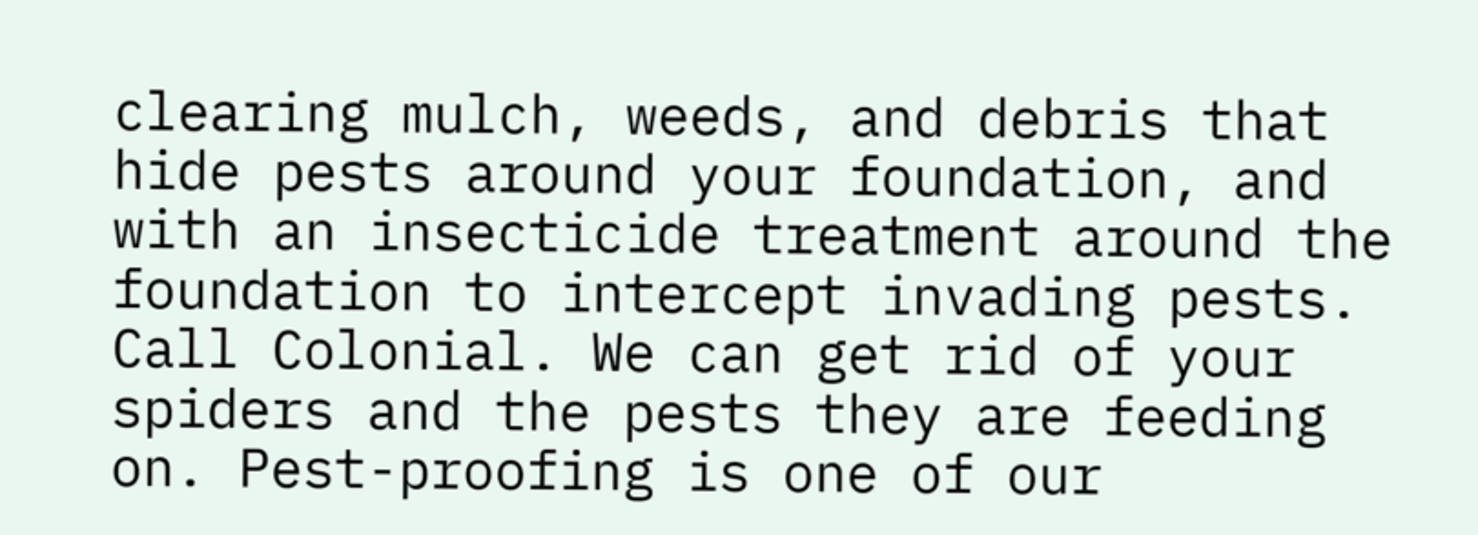clearing mulch, weeds, and debris that hide pests around your foundation, and with an insecticide treatment around the foundation to intercept invading pests. Call Colonial. We can get rid of your spiders and the pests they are feeding on. Pest-proofing is one of our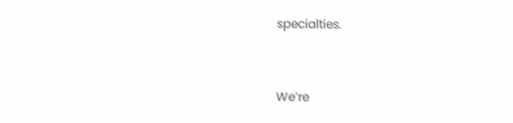specialties.



We’re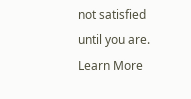not satisfied until you are. Learn More